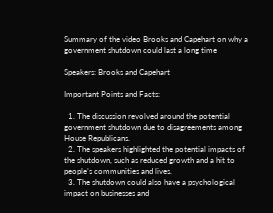Summary of the video Brooks and Capehart on why a government shutdown could last a long time

Speakers: Brooks and Capehart

Important Points and Facts:

  1. The discussion revolved around the potential government shutdown due to disagreements among House Republicans.
  2. The speakers highlighted the potential impacts of the shutdown, such as reduced growth and a hit to people’s communities and lives.
  3. The shutdown could also have a psychological impact on businesses and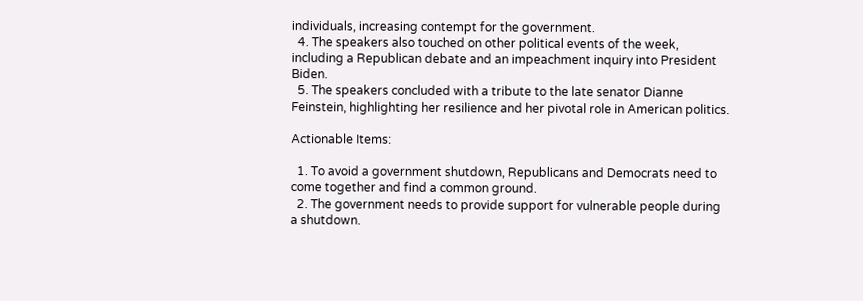individuals, increasing contempt for the government.
  4. The speakers also touched on other political events of the week, including a Republican debate and an impeachment inquiry into President Biden.
  5. The speakers concluded with a tribute to the late senator Dianne Feinstein, highlighting her resilience and her pivotal role in American politics.

Actionable Items:

  1. To avoid a government shutdown, Republicans and Democrats need to come together and find a common ground.
  2. The government needs to provide support for vulnerable people during a shutdown.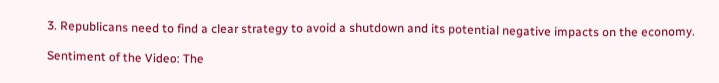3. Republicans need to find a clear strategy to avoid a shutdown and its potential negative impacts on the economy.

Sentiment of the Video: The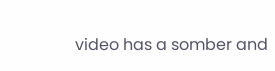video has a somber and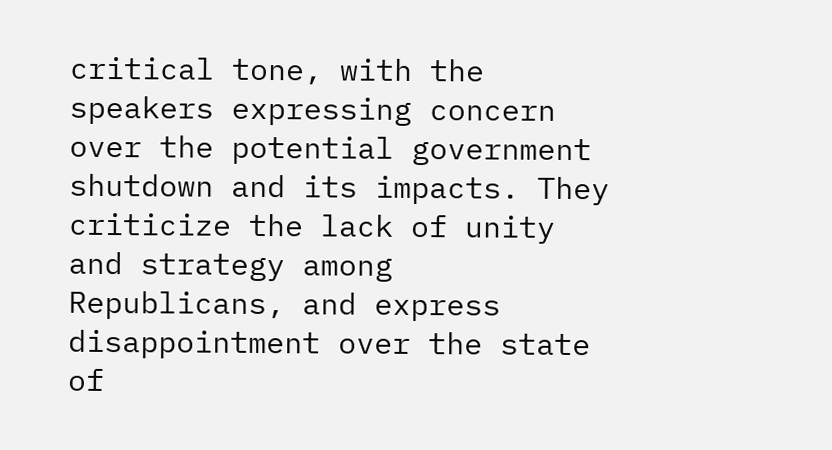critical tone, with the speakers expressing concern over the potential government shutdown and its impacts. They criticize the lack of unity and strategy among Republicans, and express disappointment over the state of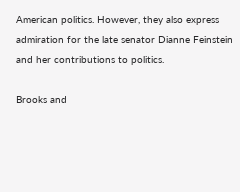American politics. However, they also express admiration for the late senator Dianne Feinstein and her contributions to politics.

Brooks and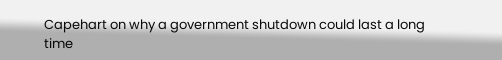Capehart on why a government shutdown could last a long time